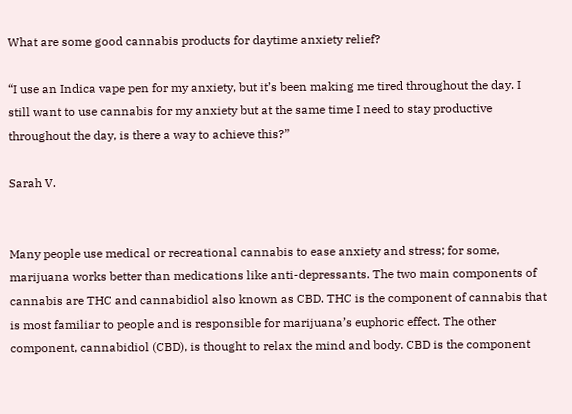What are some good cannabis products for daytime anxiety relief?

“I use an Indica vape pen for my anxiety, but it’s been making me tired throughout the day. I still want to use cannabis for my anxiety but at the same time I need to stay productive throughout the day, is there a way to achieve this?”

Sarah V.


Many people use medical or recreational cannabis to ease anxiety and stress; for some, marijuana works better than medications like anti-depressants. The two main components of cannabis are THC and cannabidiol also known as CBD. THC is the component of cannabis that is most familiar to people and is responsible for marijuana’s euphoric effect. The other component, cannabidiol (CBD), is thought to relax the mind and body. CBD is the component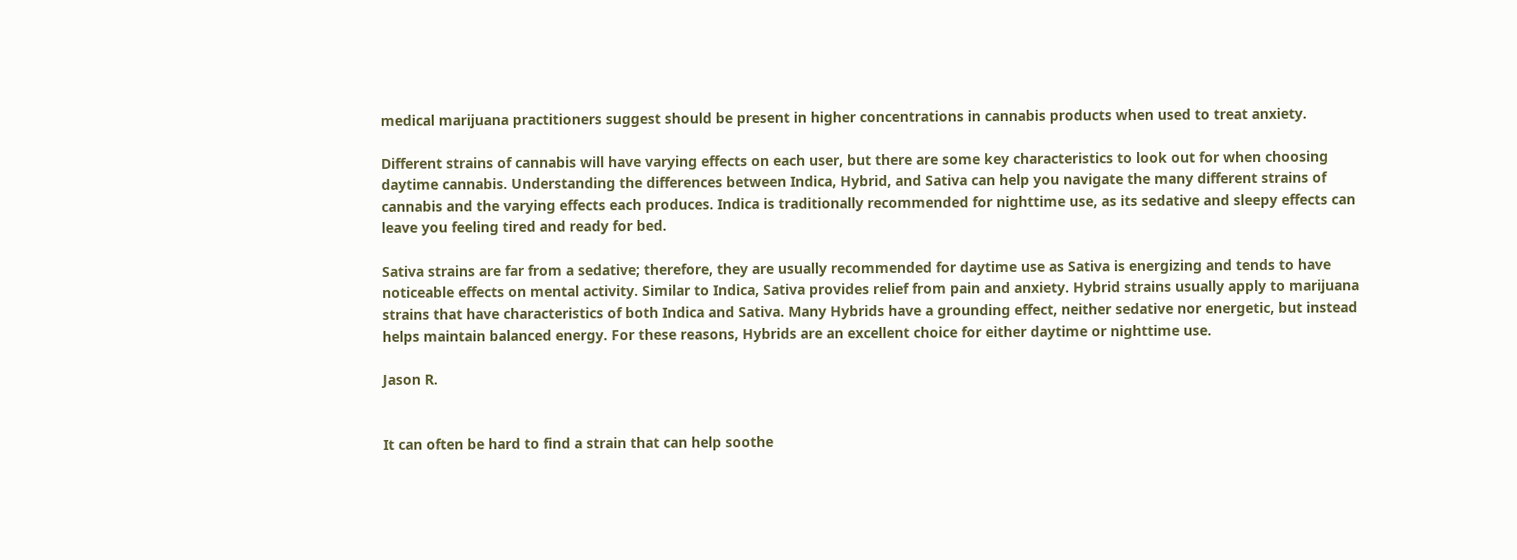medical marijuana practitioners suggest should be present in higher concentrations in cannabis products when used to treat anxiety.

Different strains of cannabis will have varying effects on each user, but there are some key characteristics to look out for when choosing daytime cannabis. Understanding the differences between Indica, Hybrid, and Sativa can help you navigate the many different strains of cannabis and the varying effects each produces. Indica is traditionally recommended for nighttime use, as its sedative and sleepy effects can leave you feeling tired and ready for bed.

Sativa strains are far from a sedative; therefore, they are usually recommended for daytime use as Sativa is energizing and tends to have noticeable effects on mental activity. Similar to Indica, Sativa provides relief from pain and anxiety. Hybrid strains usually apply to marijuana strains that have characteristics of both Indica and Sativa. Many Hybrids have a grounding effect, neither sedative nor energetic, but instead helps maintain balanced energy. For these reasons, Hybrids are an excellent choice for either daytime or nighttime use.

Jason R.


It can often be hard to find a strain that can help soothe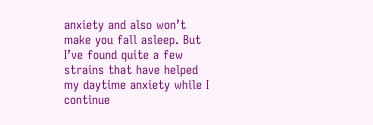anxiety and also won’t make you fall asleep. But I’ve found quite a few strains that have helped my daytime anxiety while I continue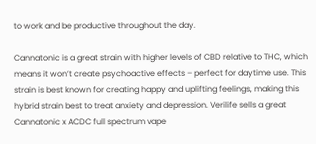to work and be productive throughout the day.

Cannatonic is a great strain with higher levels of CBD relative to THC, which means it won’t create psychoactive effects – perfect for daytime use. This strain is best known for creating happy and uplifting feelings, making this hybrid strain best to treat anxiety and depression. Verilife sells a great Cannatonic x ACDC full spectrum vape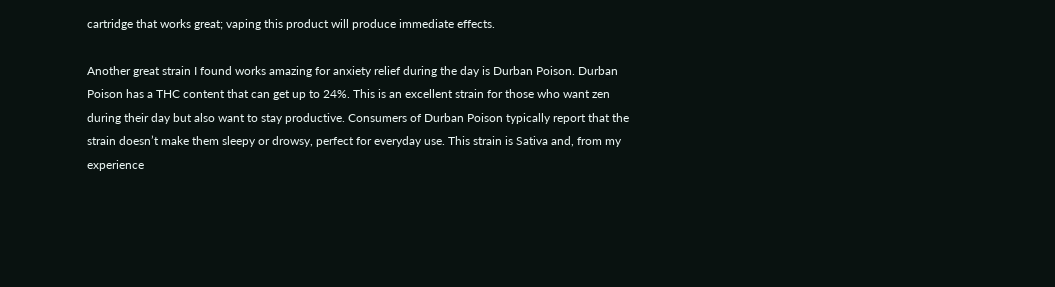cartridge that works great; vaping this product will produce immediate effects.

Another great strain I found works amazing for anxiety relief during the day is Durban Poison. Durban Poison has a THC content that can get up to 24%. This is an excellent strain for those who want zen during their day but also want to stay productive. Consumers of Durban Poison typically report that the strain doesn’t make them sleepy or drowsy, perfect for everyday use. This strain is Sativa and, from my experience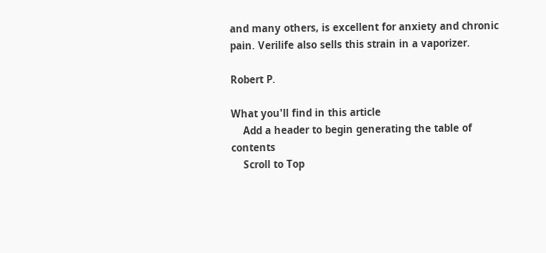and many others, is excellent for anxiety and chronic pain. Verilife also sells this strain in a vaporizer.

Robert P.

What you'll find in this article
    Add a header to begin generating the table of contents
    Scroll to Top